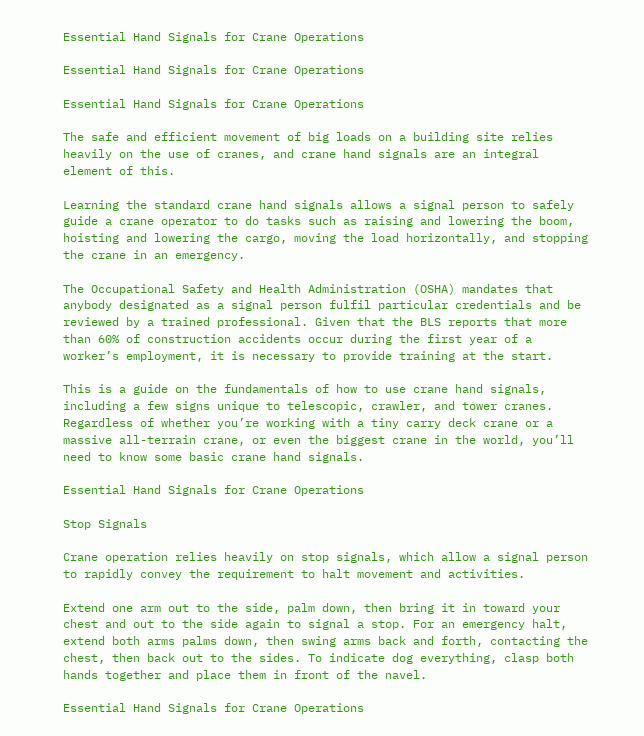Essential Hand Signals for Crane Operations

Essential Hand Signals for Crane Operations

Essential Hand Signals for Crane Operations

The safe and efficient movement of big loads on a building site relies heavily on the use of cranes, and crane hand signals are an integral element of this.

Learning the standard crane hand signals allows a signal person to safely guide a crane operator to do tasks such as raising and lowering the boom, hoisting and lowering the cargo, moving the load horizontally, and stopping the crane in an emergency.

The Occupational Safety and Health Administration (OSHA) mandates that anybody designated as a signal person fulfil particular credentials and be reviewed by a trained professional. Given that the BLS reports that more than 60% of construction accidents occur during the first year of a worker’s employment, it is necessary to provide training at the start.

This is a guide on the fundamentals of how to use crane hand signals, including a few signs unique to telescopic, crawler, and tower cranes. Regardless of whether you’re working with a tiny carry deck crane or a massive all-terrain crane, or even the biggest crane in the world, you’ll need to know some basic crane hand signals.

Essential Hand Signals for Crane Operations

Stop Signals

Crane operation relies heavily on stop signals, which allow a signal person to rapidly convey the requirement to halt movement and activities.

Extend one arm out to the side, palm down, then bring it in toward your chest and out to the side again to signal a stop. For an emergency halt, extend both arms palms down, then swing arms back and forth, contacting the chest, then back out to the sides. To indicate dog everything, clasp both hands together and place them in front of the navel.

Essential Hand Signals for Crane Operations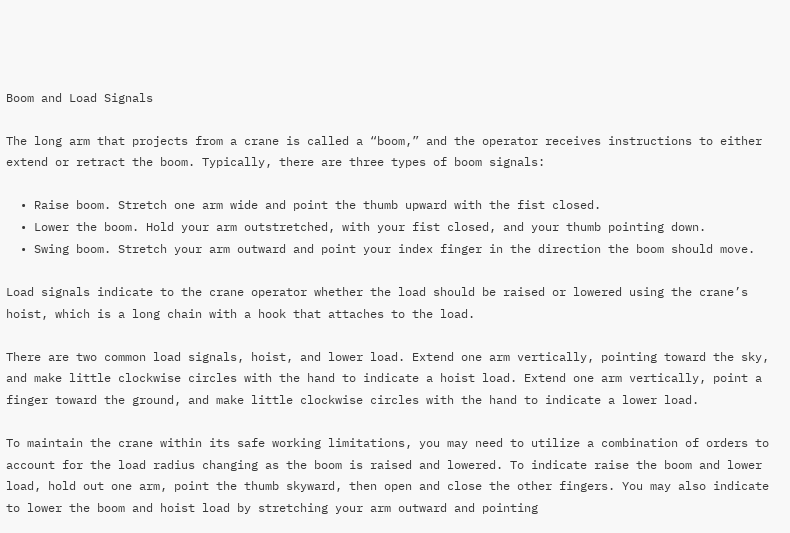Boom and Load Signals

The long arm that projects from a crane is called a “boom,” and the operator receives instructions to either extend or retract the boom. Typically, there are three types of boom signals:

  • Raise boom. Stretch one arm wide and point the thumb upward with the fist closed.
  • Lower the boom. Hold your arm outstretched, with your fist closed, and your thumb pointing down.
  • Swing boom. Stretch your arm outward and point your index finger in the direction the boom should move.

Load signals indicate to the crane operator whether the load should be raised or lowered using the crane’s hoist, which is a long chain with a hook that attaches to the load.

There are two common load signals, hoist, and lower load. Extend one arm vertically, pointing toward the sky, and make little clockwise circles with the hand to indicate a hoist load. Extend one arm vertically, point a finger toward the ground, and make little clockwise circles with the hand to indicate a lower load.

To maintain the crane within its safe working limitations, you may need to utilize a combination of orders to account for the load radius changing as the boom is raised and lowered. To indicate raise the boom and lower load, hold out one arm, point the thumb skyward, then open and close the other fingers. You may also indicate to lower the boom and hoist load by stretching your arm outward and pointing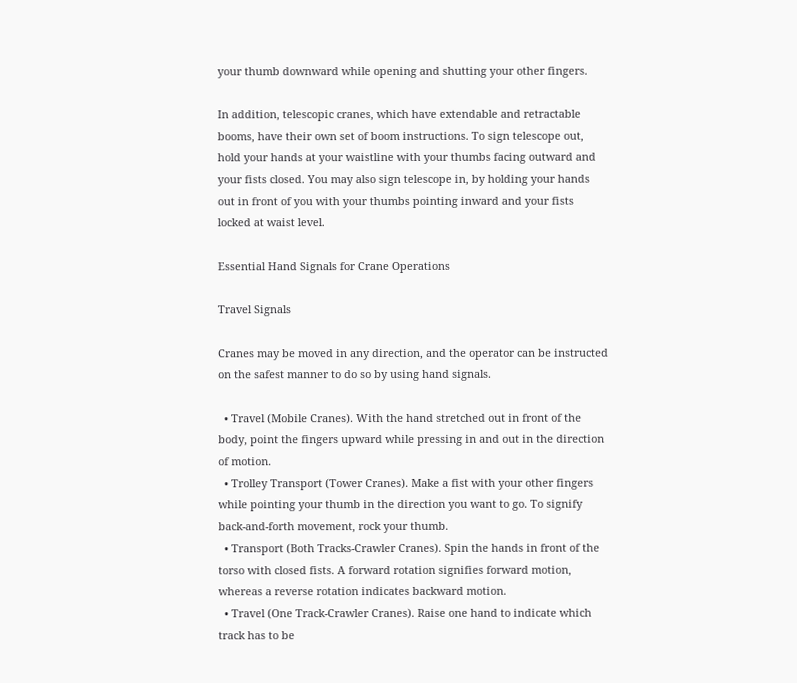your thumb downward while opening and shutting your other fingers.

In addition, telescopic cranes, which have extendable and retractable booms, have their own set of boom instructions. To sign telescope out, hold your hands at your waistline with your thumbs facing outward and your fists closed. You may also sign telescope in, by holding your hands out in front of you with your thumbs pointing inward and your fists locked at waist level.

Essential Hand Signals for Crane Operations

Travel Signals

Cranes may be moved in any direction, and the operator can be instructed on the safest manner to do so by using hand signals.

  • Travel (Mobile Cranes). With the hand stretched out in front of the body, point the fingers upward while pressing in and out in the direction of motion.
  • Trolley Transport (Tower Cranes). Make a fist with your other fingers while pointing your thumb in the direction you want to go. To signify back-and-forth movement, rock your thumb.
  • Transport (Both Tracks-Crawler Cranes). Spin the hands in front of the torso with closed fists. A forward rotation signifies forward motion, whereas a reverse rotation indicates backward motion.
  • Travel (One Track-Crawler Cranes). Raise one hand to indicate which track has to be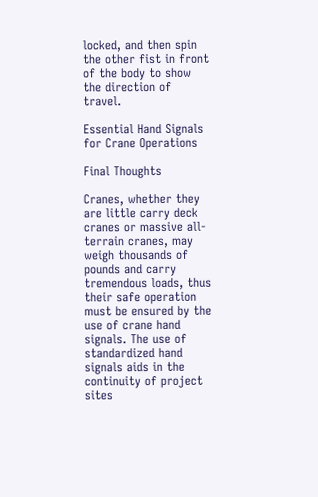locked, and then spin the other fist in front of the body to show the direction of travel.

Essential Hand Signals for Crane Operations

Final Thoughts

Cranes, whether they are little carry deck cranes or massive all-terrain cranes, may weigh thousands of pounds and carry tremendous loads, thus their safe operation must be ensured by the use of crane hand signals. The use of standardized hand signals aids in the continuity of project sites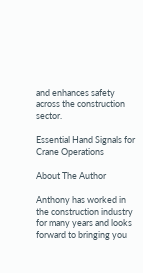and enhances safety across the construction sector.

Essential Hand Signals for Crane Operations

About The Author

Anthony has worked in the construction industry for many years and looks forward to bringing you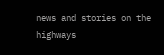news and stories on the highways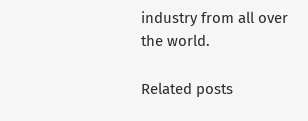industry from all over the world.

Related posts